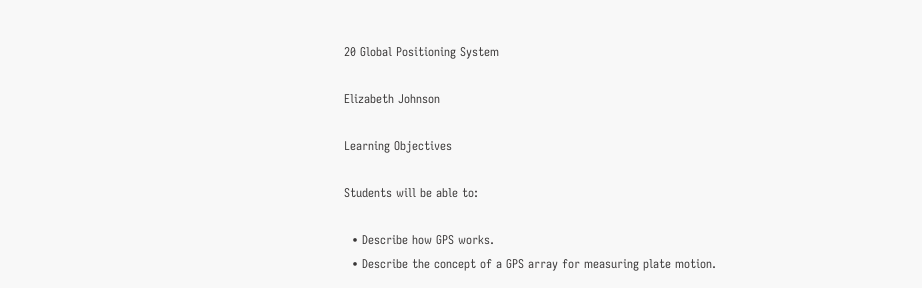20 Global Positioning System

Elizabeth Johnson

Learning Objectives

Students will be able to:

  • Describe how GPS works.
  • Describe the concept of a GPS array for measuring plate motion.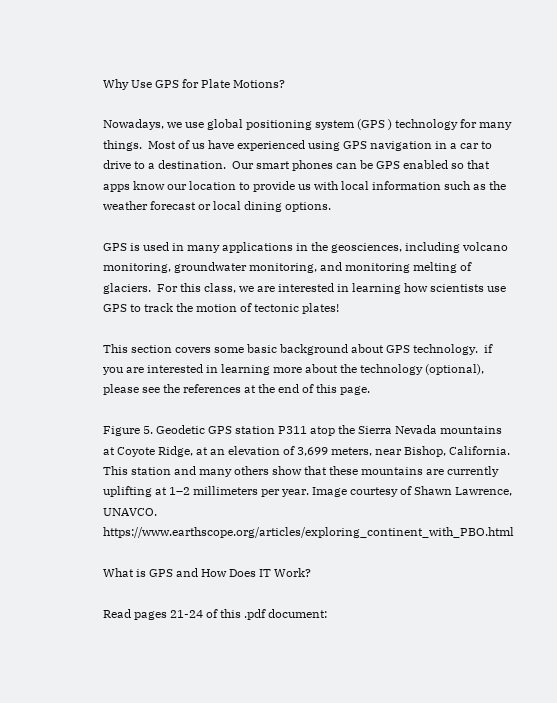Why Use GPS for Plate Motions?

Nowadays, we use global positioning system (GPS ) technology for many things.  Most of us have experienced using GPS navigation in a car to drive to a destination.  Our smart phones can be GPS enabled so that apps know our location to provide us with local information such as the weather forecast or local dining options.

GPS is used in many applications in the geosciences, including volcano monitoring, groundwater monitoring, and monitoring melting of glaciers.  For this class, we are interested in learning how scientists use GPS to track the motion of tectonic plates!

This section covers some basic background about GPS technology.  if you are interested in learning more about the technology (optional), please see the references at the end of this page.

Figure 5. Geodetic GPS station P311 atop the Sierra Nevada mountains at Coyote Ridge, at an elevation of 3,699 meters, near Bishop, California. This station and many others show that these mountains are currently uplifting at 1–2 millimeters per year. Image courtesy of Shawn Lawrence, UNAVCO. https://www.earthscope.org/articles/exploring_continent_with_PBO.html

What is GPS and How Does IT Work?

Read pages 21-24 of this .pdf document: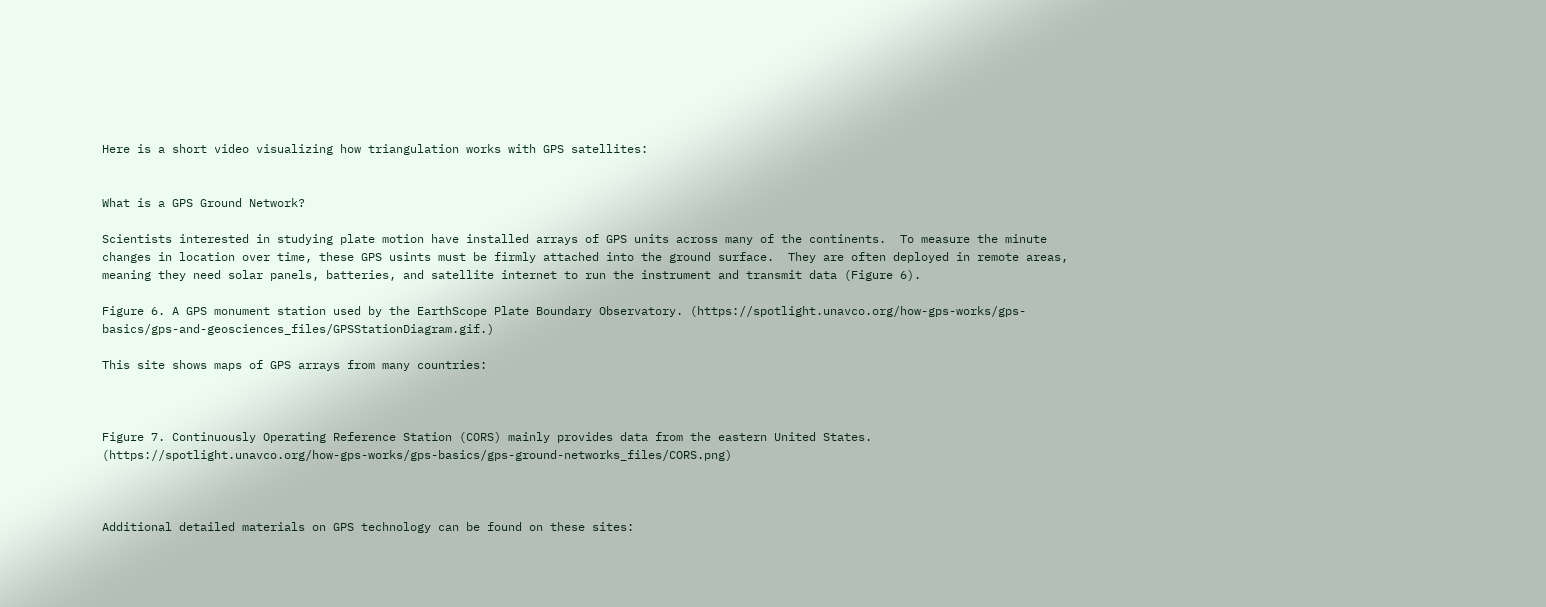Here is a short video visualizing how triangulation works with GPS satellites:


What is a GPS Ground Network?

Scientists interested in studying plate motion have installed arrays of GPS units across many of the continents.  To measure the minute changes in location over time, these GPS usints must be firmly attached into the ground surface.  They are often deployed in remote areas, meaning they need solar panels, batteries, and satellite internet to run the instrument and transmit data (Figure 6).

Figure 6. A GPS monument station used by the EarthScope Plate Boundary Observatory. (https://spotlight.unavco.org/how-gps-works/gps-basics/gps-and-geosciences_files/GPSStationDiagram.gif.)

This site shows maps of GPS arrays from many countries:



Figure 7. Continuously Operating Reference Station (CORS) mainly provides data from the eastern United States. (https://spotlight.unavco.org/how-gps-works/gps-basics/gps-ground-networks_files/CORS.png)



Additional detailed materials on GPS technology can be found on these sites: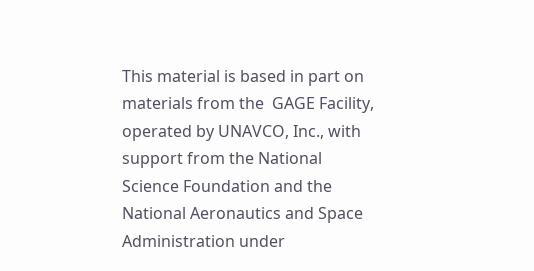This material is based in part on materials from the  GAGE Facility, operated by UNAVCO, Inc., with support from the National Science Foundation and the National Aeronautics and Space Administration under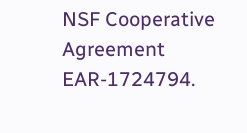NSF Cooperative Agreement EAR-1724794.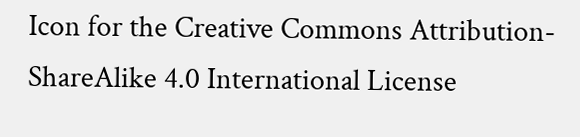Icon for the Creative Commons Attribution-ShareAlike 4.0 International License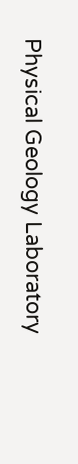Physical Geology Laboratory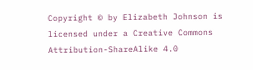Copyright © by Elizabeth Johnson is licensed under a Creative Commons Attribution-ShareAlike 4.0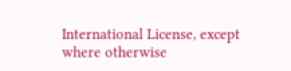International License, except where otherwise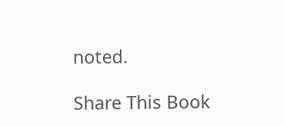noted.

Share This Book